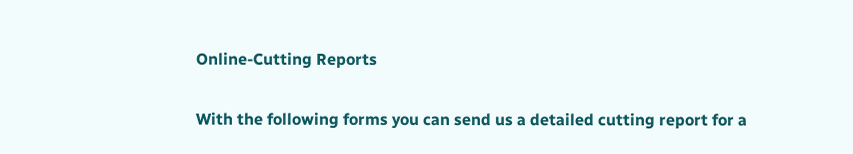Online-Cutting Reports

With the following forms you can send us a detailed cutting report for a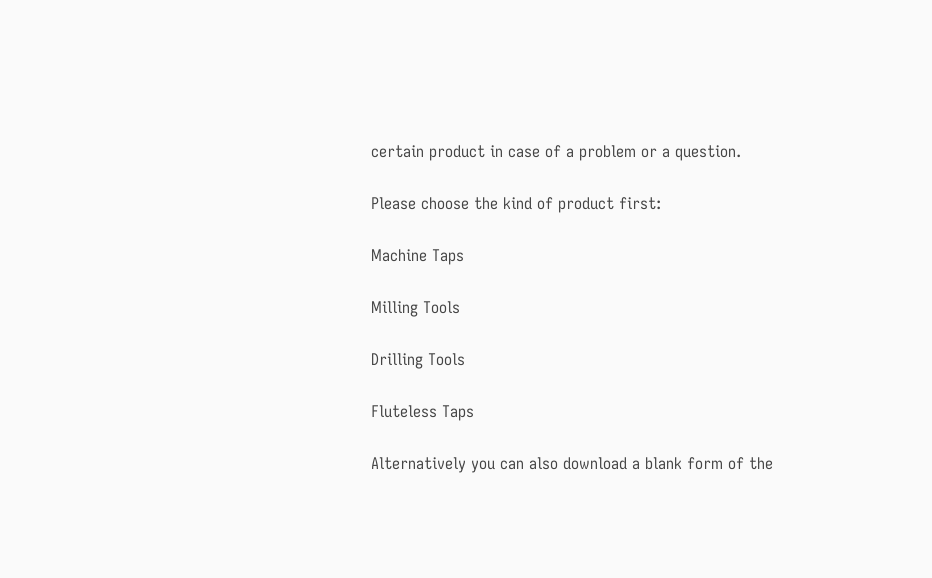certain product in case of a problem or a question.

Please choose the kind of product first:

Machine Taps

Milling Tools

Drilling Tools

Fluteless Taps

Alternatively you can also download a blank form of the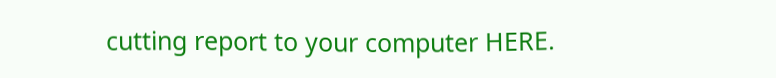cutting report to your computer HERE.